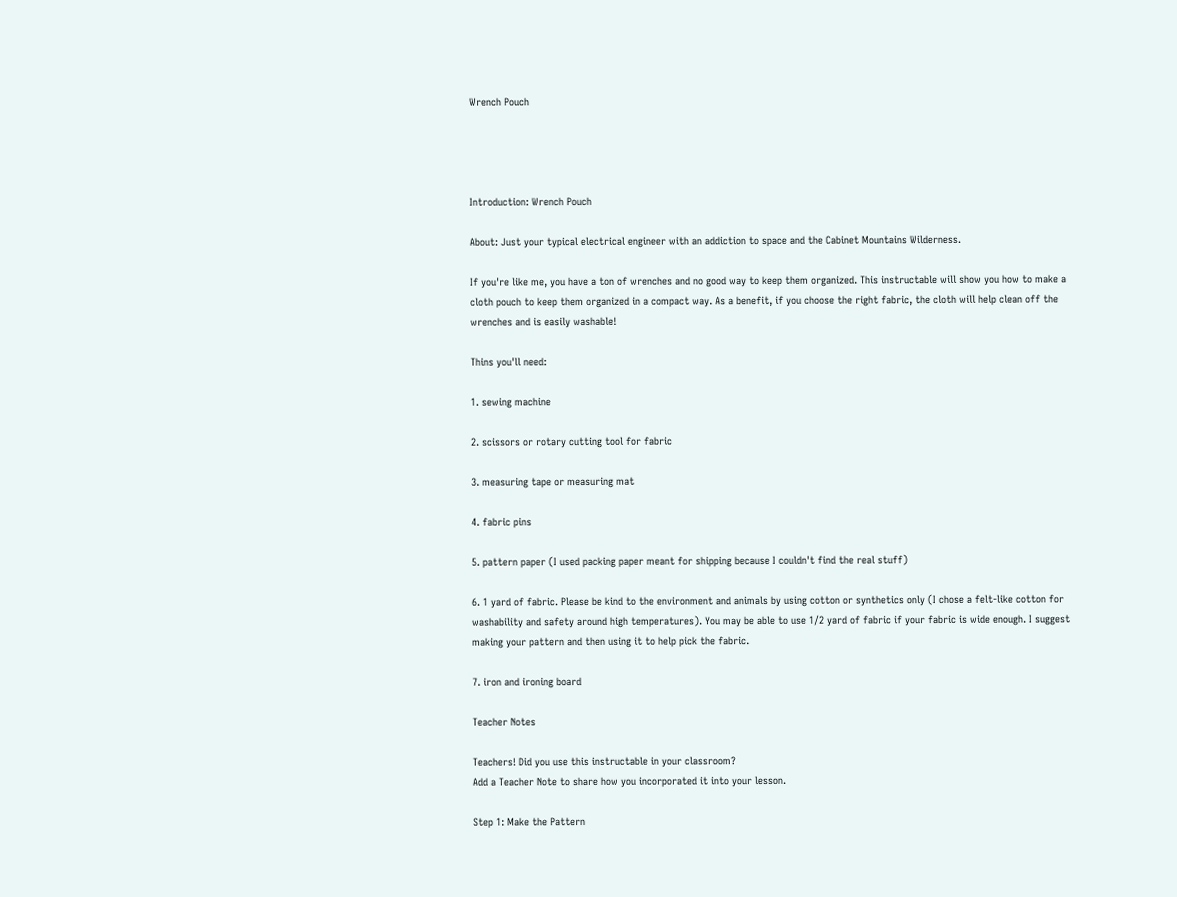Wrench Pouch




Introduction: Wrench Pouch

About: Just your typical electrical engineer with an addiction to space and the Cabinet Mountains Wilderness.

If you're like me, you have a ton of wrenches and no good way to keep them organized. This instructable will show you how to make a cloth pouch to keep them organized in a compact way. As a benefit, if you choose the right fabric, the cloth will help clean off the wrenches and is easily washable!

Thins you'll need:

1. sewing machine

2. scissors or rotary cutting tool for fabric

3. measuring tape or measuring mat

4. fabric pins

5. pattern paper (I used packing paper meant for shipping because I couldn't find the real stuff)

6. 1 yard of fabric. Please be kind to the environment and animals by using cotton or synthetics only (I chose a felt-like cotton for washability and safety around high temperatures). You may be able to use 1/2 yard of fabric if your fabric is wide enough. I suggest making your pattern and then using it to help pick the fabric.

7. iron and ironing board

Teacher Notes

Teachers! Did you use this instructable in your classroom?
Add a Teacher Note to share how you incorporated it into your lesson.

Step 1: Make the Pattern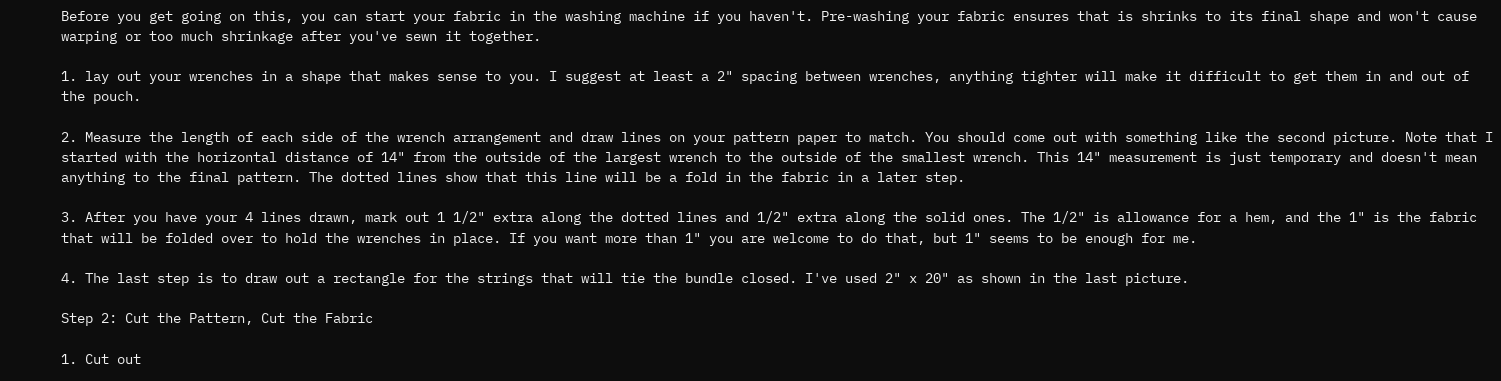Before you get going on this, you can start your fabric in the washing machine if you haven't. Pre-washing your fabric ensures that is shrinks to its final shape and won't cause warping or too much shrinkage after you've sewn it together.

1. lay out your wrenches in a shape that makes sense to you. I suggest at least a 2" spacing between wrenches, anything tighter will make it difficult to get them in and out of the pouch.

2. Measure the length of each side of the wrench arrangement and draw lines on your pattern paper to match. You should come out with something like the second picture. Note that I started with the horizontal distance of 14" from the outside of the largest wrench to the outside of the smallest wrench. This 14" measurement is just temporary and doesn't mean anything to the final pattern. The dotted lines show that this line will be a fold in the fabric in a later step.

3. After you have your 4 lines drawn, mark out 1 1/2" extra along the dotted lines and 1/2" extra along the solid ones. The 1/2" is allowance for a hem, and the 1" is the fabric that will be folded over to hold the wrenches in place. If you want more than 1" you are welcome to do that, but 1" seems to be enough for me.

4. The last step is to draw out a rectangle for the strings that will tie the bundle closed. I've used 2" x 20" as shown in the last picture.

Step 2: Cut the Pattern, Cut the Fabric

1. Cut out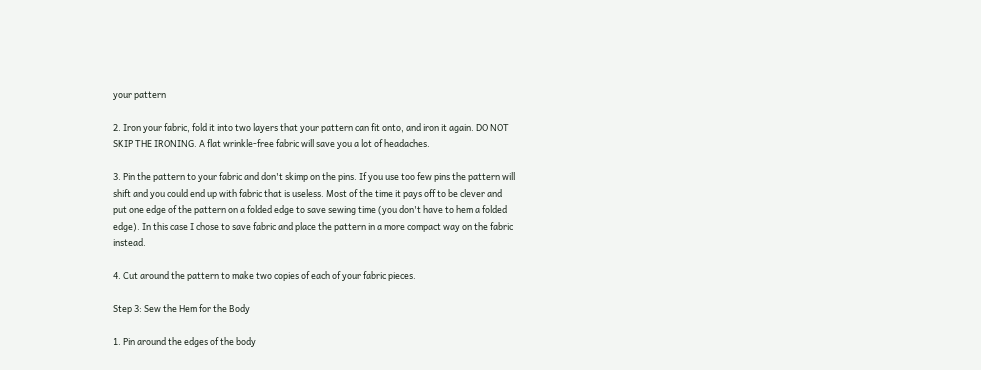your pattern

2. Iron your fabric, fold it into two layers that your pattern can fit onto, and iron it again. DO NOT SKIP THE IRONING. A flat wrinkle-free fabric will save you a lot of headaches.

3. Pin the pattern to your fabric and don't skimp on the pins. If you use too few pins the pattern will shift and you could end up with fabric that is useless. Most of the time it pays off to be clever and put one edge of the pattern on a folded edge to save sewing time (you don't have to hem a folded edge). In this case I chose to save fabric and place the pattern in a more compact way on the fabric instead.

4. Cut around the pattern to make two copies of each of your fabric pieces.

Step 3: Sew the Hem for the Body

1. Pin around the edges of the body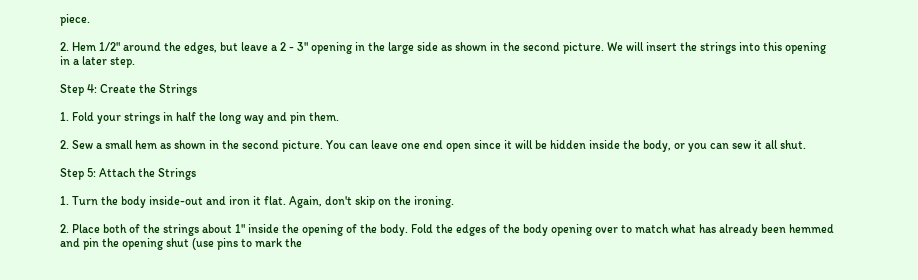piece.

2. Hem 1/2" around the edges, but leave a 2 - 3" opening in the large side as shown in the second picture. We will insert the strings into this opening in a later step.

Step 4: Create the Strings

1. Fold your strings in half the long way and pin them.

2. Sew a small hem as shown in the second picture. You can leave one end open since it will be hidden inside the body, or you can sew it all shut.

Step 5: Attach the Strings

1. Turn the body inside-out and iron it flat. Again, don't skip on the ironing.

2. Place both of the strings about 1" inside the opening of the body. Fold the edges of the body opening over to match what has already been hemmed and pin the opening shut (use pins to mark the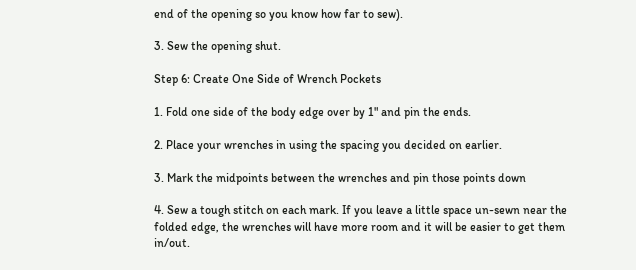end of the opening so you know how far to sew).

3. Sew the opening shut.

Step 6: Create One Side of Wrench Pockets

1. Fold one side of the body edge over by 1" and pin the ends.

2. Place your wrenches in using the spacing you decided on earlier.

3. Mark the midpoints between the wrenches and pin those points down

4. Sew a tough stitch on each mark. If you leave a little space un-sewn near the folded edge, the wrenches will have more room and it will be easier to get them in/out.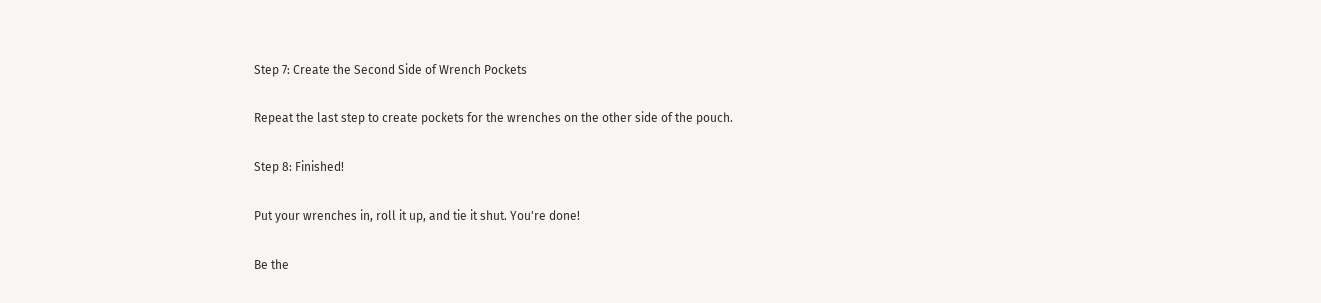Step 7: Create the Second Side of Wrench Pockets

Repeat the last step to create pockets for the wrenches on the other side of the pouch.

Step 8: Finished!

Put your wrenches in, roll it up, and tie it shut. You're done!

Be the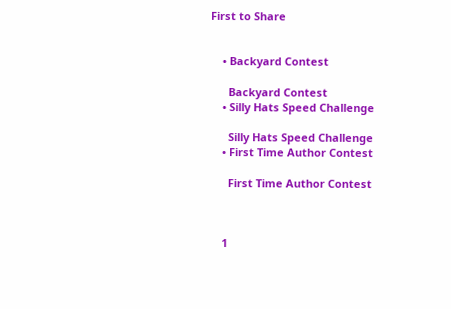First to Share


    • Backyard Contest

      Backyard Contest
    • Silly Hats Speed Challenge

      Silly Hats Speed Challenge
    • First Time Author Contest

      First Time Author Contest



    1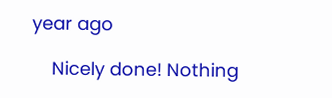year ago

    Nicely done! Nothing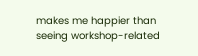makes me happier than seeing workshop-related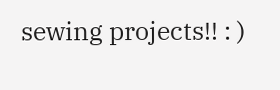sewing projects!! : )